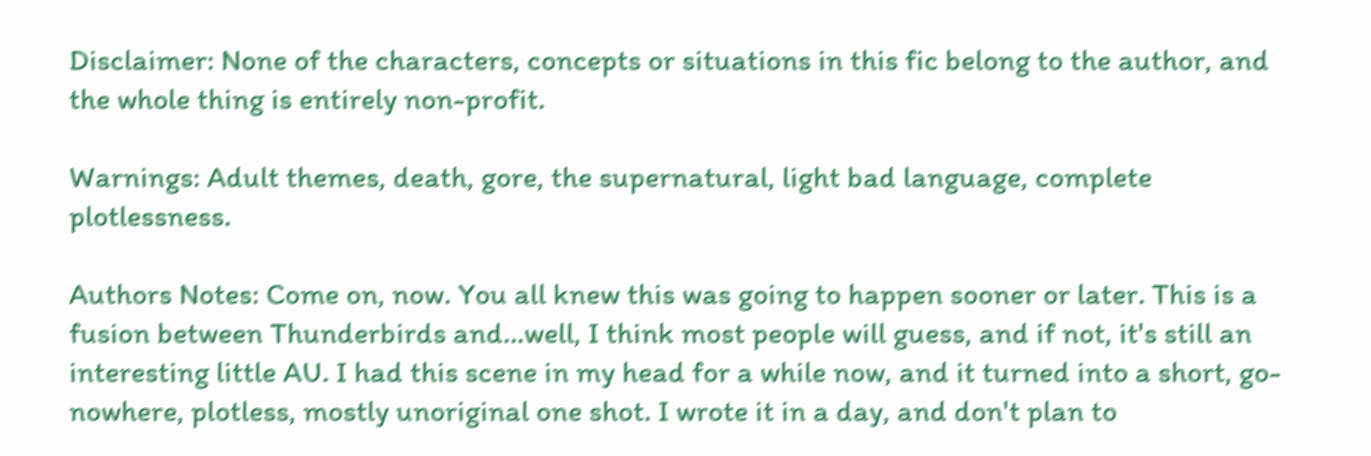Disclaimer: None of the characters, concepts or situations in this fic belong to the author, and the whole thing is entirely non-profit.

Warnings: Adult themes, death, gore, the supernatural, light bad language, complete plotlessness.

Authors Notes: Come on, now. You all knew this was going to happen sooner or later. This is a fusion between Thunderbirds and…well, I think most people will guess, and if not, it's still an interesting little AU. I had this scene in my head for a while now, and it turned into a short, go-nowhere, plotless, mostly unoriginal one shot. I wrote it in a day, and don't plan to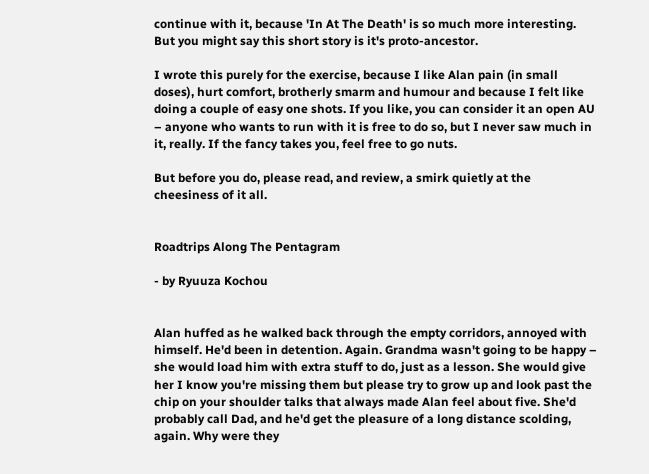continue with it, because 'In At The Death' is so much more interesting. But you might say this short story is it's proto-ancestor.

I wrote this purely for the exercise, because I like Alan pain (in small doses), hurt comfort, brotherly smarm and humour and because I felt like doing a couple of easy one shots. If you like, you can consider it an open AU – anyone who wants to run with it is free to do so, but I never saw much in it, really. If the fancy takes you, feel free to go nuts.

But before you do, please read, and review, a smirk quietly at the cheesiness of it all.


Roadtrips Along The Pentagram

- by Ryuuza Kochou


Alan huffed as he walked back through the empty corridors, annoyed with himself. He'd been in detention. Again. Grandma wasn't going to be happy – she would load him with extra stuff to do, just as a lesson. She would give her I know you're missing them but please try to grow up and look past the chip on your shoulder talks that always made Alan feel about five. She'd probably call Dad, and he'd get the pleasure of a long distance scolding, again. Why were they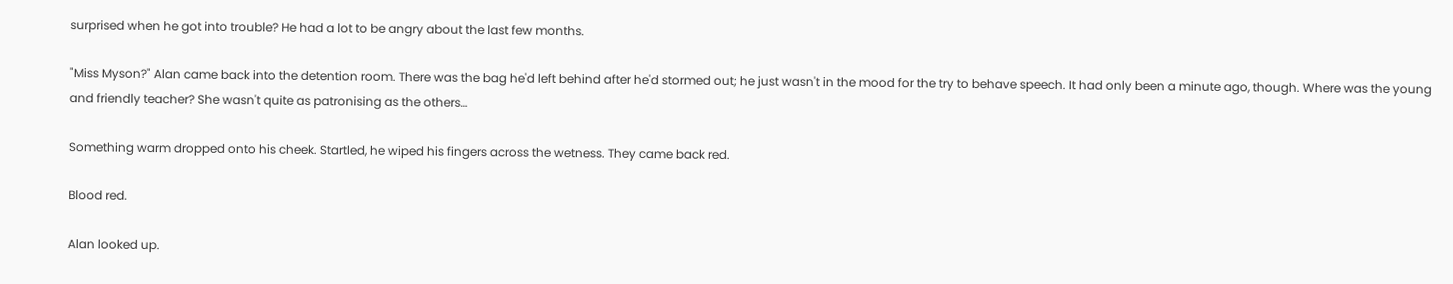surprised when he got into trouble? He had a lot to be angry about the last few months.

"Miss Myson?" Alan came back into the detention room. There was the bag he'd left behind after he'd stormed out; he just wasn't in the mood for the try to behave speech. It had only been a minute ago, though. Where was the young and friendly teacher? She wasn't quite as patronising as the others…

Something warm dropped onto his cheek. Startled, he wiped his fingers across the wetness. They came back red.

Blood red.

Alan looked up.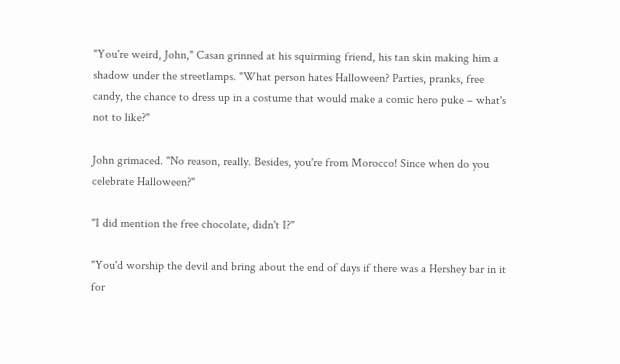"You're weird, John," Casan grinned at his squirming friend, his tan skin making him a shadow under the streetlamps. "What person hates Halloween? Parties, pranks, free candy, the chance to dress up in a costume that would make a comic hero puke – what's not to like?"

John grimaced. "No reason, really. Besides, you're from Morocco! Since when do you celebrate Halloween?"

"I did mention the free chocolate, didn't I?"

"You'd worship the devil and bring about the end of days if there was a Hershey bar in it for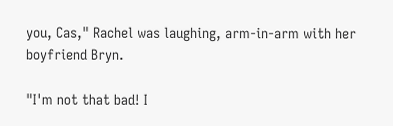you, Cas," Rachel was laughing, arm-in-arm with her boyfriend Bryn.

"I'm not that bad! I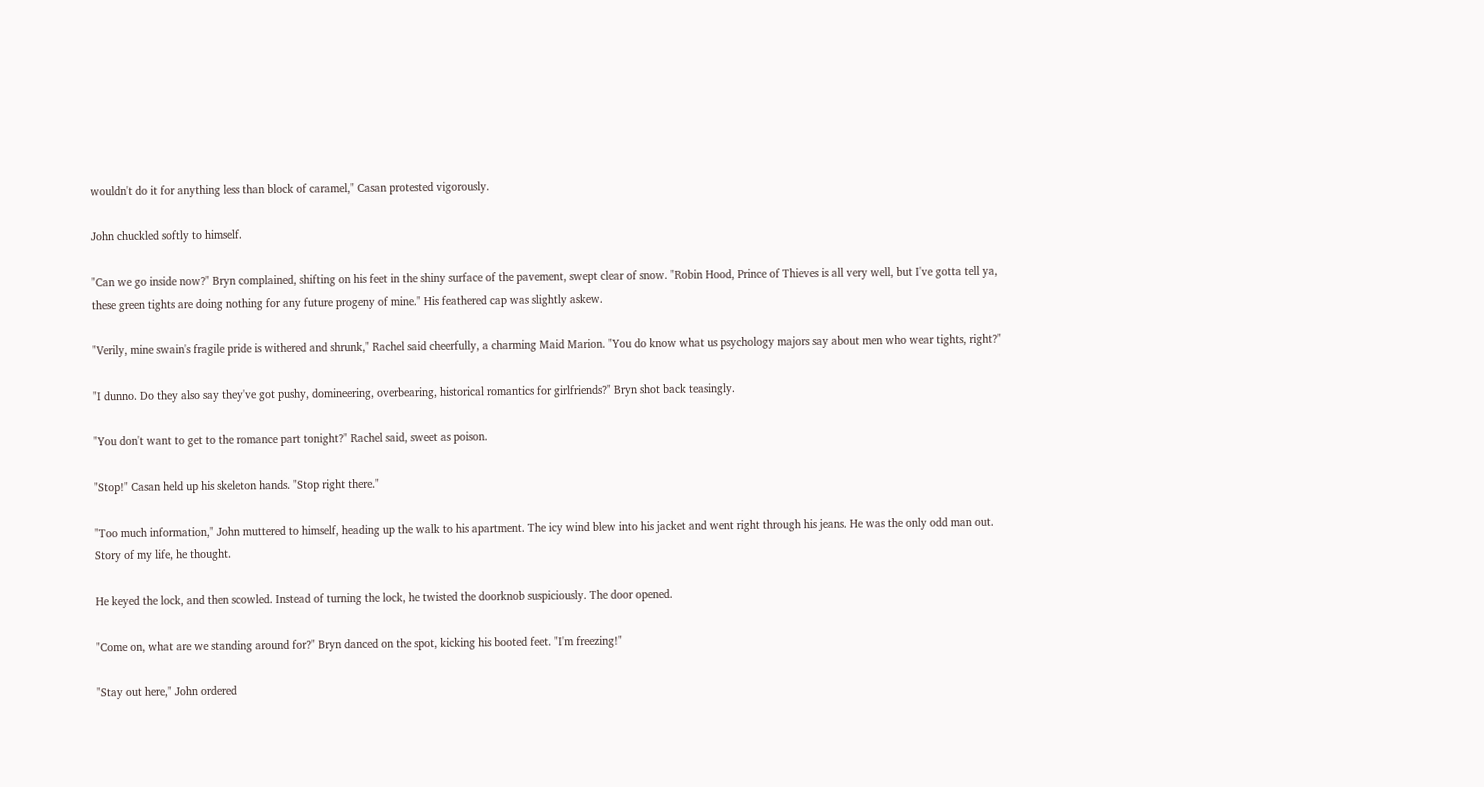wouldn't do it for anything less than block of caramel," Casan protested vigorously.

John chuckled softly to himself.

"Can we go inside now?" Bryn complained, shifting on his feet in the shiny surface of the pavement, swept clear of snow. "Robin Hood, Prince of Thieves is all very well, but I've gotta tell ya, these green tights are doing nothing for any future progeny of mine." His feathered cap was slightly askew.

"Verily, mine swain's fragile pride is withered and shrunk," Rachel said cheerfully, a charming Maid Marion. "You do know what us psychology majors say about men who wear tights, right?"

"I dunno. Do they also say they've got pushy, domineering, overbearing, historical romantics for girlfriends?" Bryn shot back teasingly.

"You don't want to get to the romance part tonight?" Rachel said, sweet as poison.

"Stop!" Casan held up his skeleton hands. "Stop right there."

"Too much information," John muttered to himself, heading up the walk to his apartment. The icy wind blew into his jacket and went right through his jeans. He was the only odd man out. Story of my life, he thought.

He keyed the lock, and then scowled. Instead of turning the lock, he twisted the doorknob suspiciously. The door opened.

"Come on, what are we standing around for?" Bryn danced on the spot, kicking his booted feet. "I'm freezing!"

"Stay out here," John ordered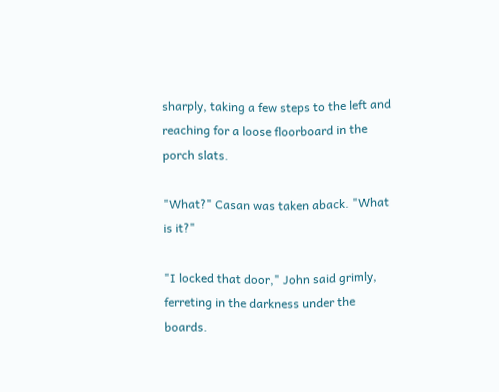sharply, taking a few steps to the left and reaching for a loose floorboard in the porch slats.

"What?" Casan was taken aback. "What is it?"

"I locked that door," John said grimly, ferreting in the darkness under the boards.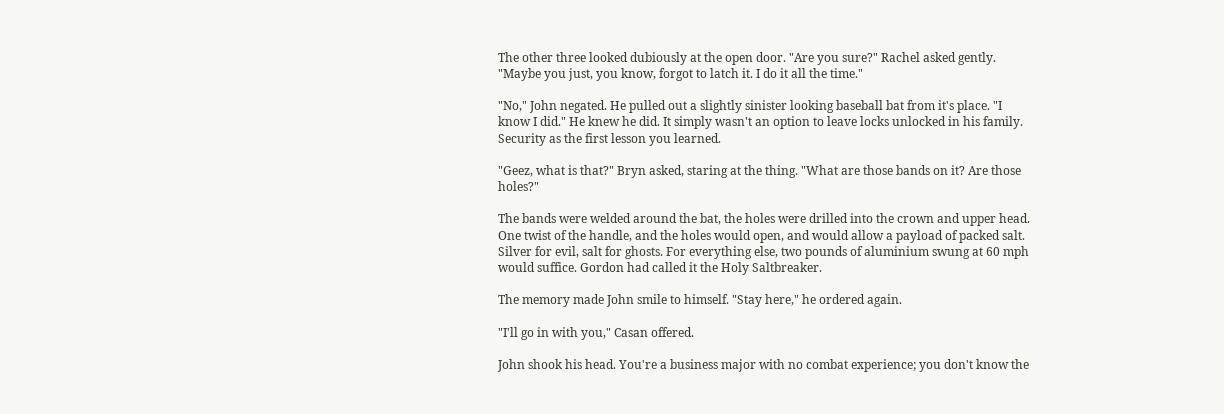The other three looked dubiously at the open door. "Are you sure?" Rachel asked gently. "Maybe you just, you know, forgot to latch it. I do it all the time."

"No," John negated. He pulled out a slightly sinister looking baseball bat from it's place. "I know I did." He knew he did. It simply wasn't an option to leave locks unlocked in his family. Security as the first lesson you learned.

"Geez, what is that?" Bryn asked, staring at the thing. "What are those bands on it? Are those holes?"

The bands were welded around the bat, the holes were drilled into the crown and upper head. One twist of the handle, and the holes would open, and would allow a payload of packed salt. Silver for evil, salt for ghosts. For everything else, two pounds of aluminium swung at 60 mph would suffice. Gordon had called it the Holy Saltbreaker.

The memory made John smile to himself. "Stay here," he ordered again.

"I'll go in with you," Casan offered.

John shook his head. You're a business major with no combat experience; you don't know the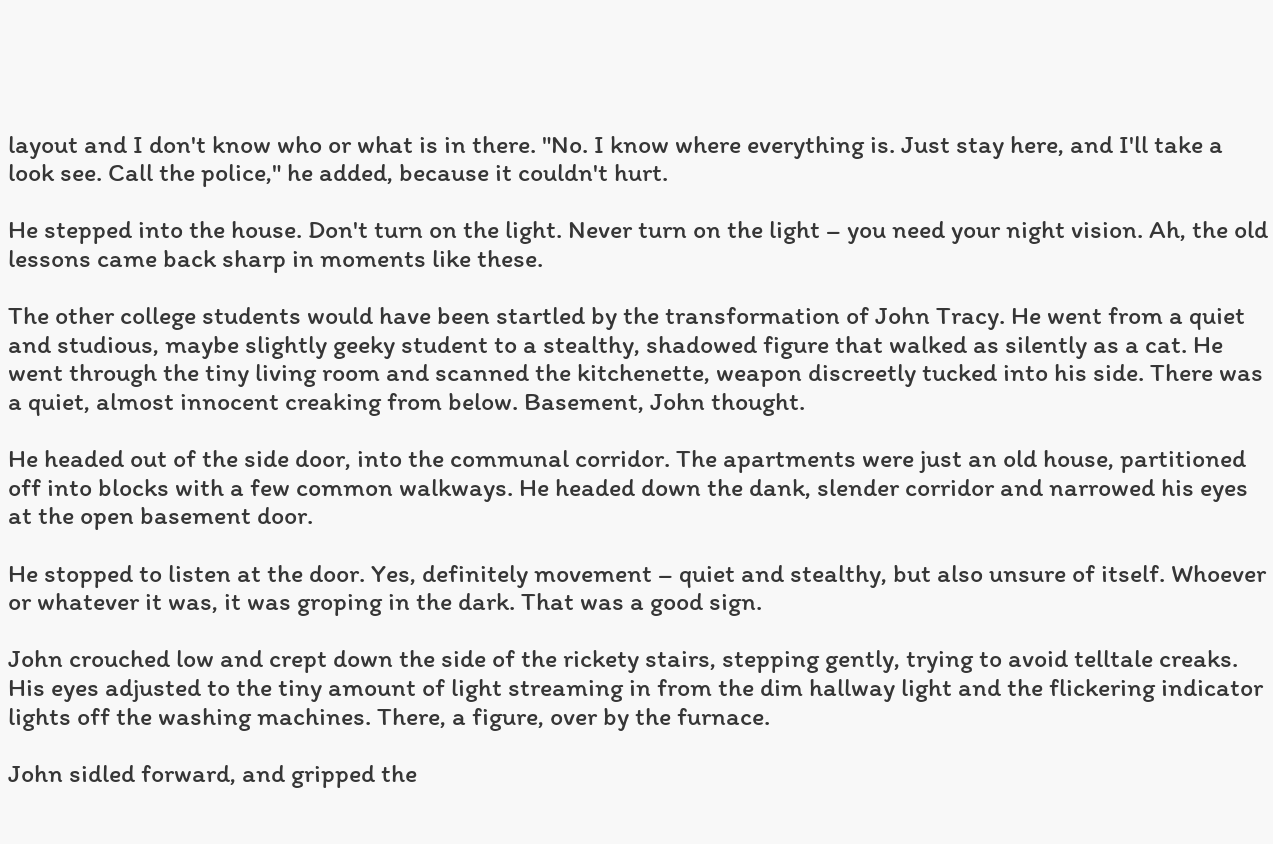layout and I don't know who or what is in there. "No. I know where everything is. Just stay here, and I'll take a look see. Call the police," he added, because it couldn't hurt.

He stepped into the house. Don't turn on the light. Never turn on the light – you need your night vision. Ah, the old lessons came back sharp in moments like these.

The other college students would have been startled by the transformation of John Tracy. He went from a quiet and studious, maybe slightly geeky student to a stealthy, shadowed figure that walked as silently as a cat. He went through the tiny living room and scanned the kitchenette, weapon discreetly tucked into his side. There was a quiet, almost innocent creaking from below. Basement, John thought.

He headed out of the side door, into the communal corridor. The apartments were just an old house, partitioned off into blocks with a few common walkways. He headed down the dank, slender corridor and narrowed his eyes at the open basement door.

He stopped to listen at the door. Yes, definitely movement – quiet and stealthy, but also unsure of itself. Whoever or whatever it was, it was groping in the dark. That was a good sign.

John crouched low and crept down the side of the rickety stairs, stepping gently, trying to avoid telltale creaks. His eyes adjusted to the tiny amount of light streaming in from the dim hallway light and the flickering indicator lights off the washing machines. There, a figure, over by the furnace.

John sidled forward, and gripped the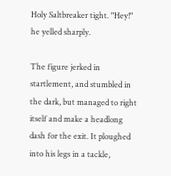Holy Saltbreaker tight. "Hey!" he yelled sharply.

The figure jerked in startlement, and stumbled in the dark, but managed to right itself and make a headlong dash for the exit. It ploughed into his legs in a tackle,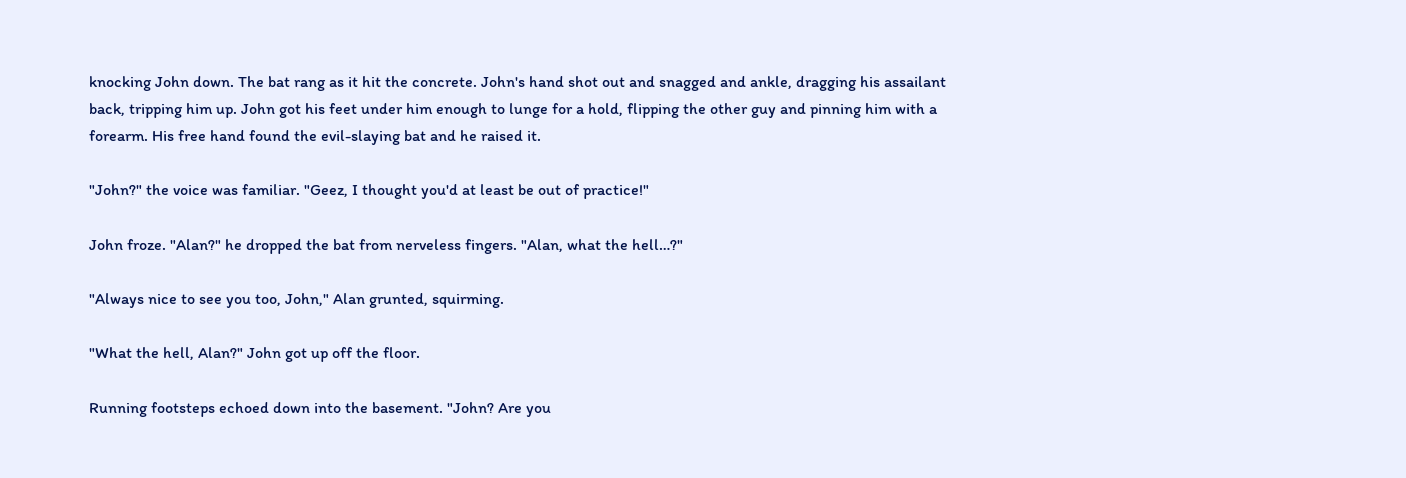knocking John down. The bat rang as it hit the concrete. John's hand shot out and snagged and ankle, dragging his assailant back, tripping him up. John got his feet under him enough to lunge for a hold, flipping the other guy and pinning him with a forearm. His free hand found the evil-slaying bat and he raised it.

"John?" the voice was familiar. "Geez, I thought you'd at least be out of practice!"

John froze. "Alan?" he dropped the bat from nerveless fingers. "Alan, what the hell…?"

"Always nice to see you too, John," Alan grunted, squirming.

"What the hell, Alan?" John got up off the floor.

Running footsteps echoed down into the basement. "John? Are you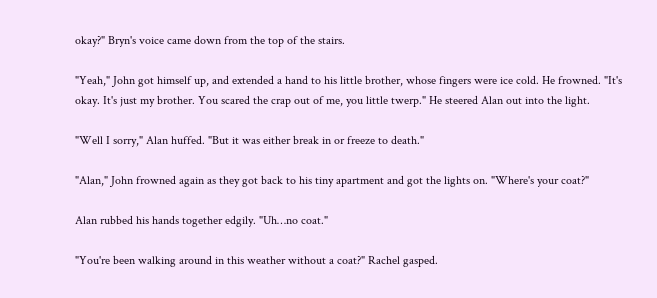okay?" Bryn's voice came down from the top of the stairs.

"Yeah," John got himself up, and extended a hand to his little brother, whose fingers were ice cold. He frowned. "It's okay. It's just my brother. You scared the crap out of me, you little twerp." He steered Alan out into the light.

"Well I sorry," Alan huffed. "But it was either break in or freeze to death."

"Alan," John frowned again as they got back to his tiny apartment and got the lights on. "Where's your coat?"

Alan rubbed his hands together edgily. "Uh…no coat."

"You're been walking around in this weather without a coat?" Rachel gasped.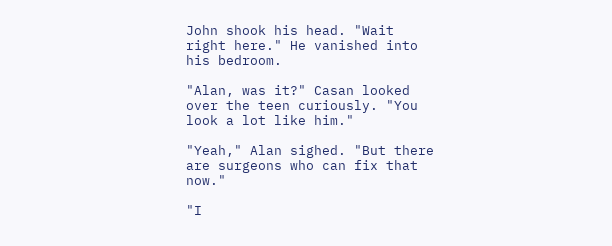John shook his head. "Wait right here." He vanished into his bedroom.

"Alan, was it?" Casan looked over the teen curiously. "You look a lot like him."

"Yeah," Alan sighed. "But there are surgeons who can fix that now."

"I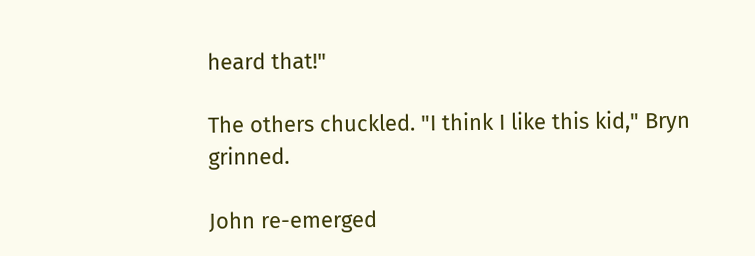heard that!"

The others chuckled. "I think I like this kid," Bryn grinned.

John re-emerged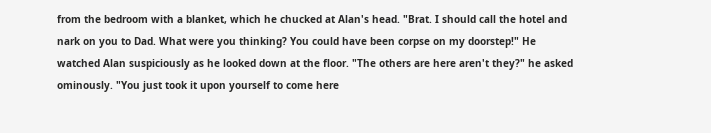from the bedroom with a blanket, which he chucked at Alan's head. "Brat. I should call the hotel and nark on you to Dad. What were you thinking? You could have been corpse on my doorstep!" He watched Alan suspiciously as he looked down at the floor. "The others are here aren't they?" he asked ominously. "You just took it upon yourself to come here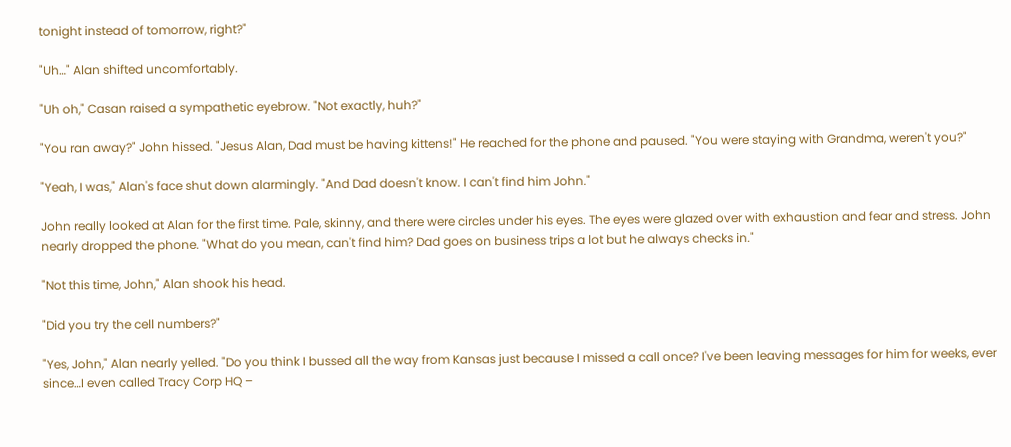tonight instead of tomorrow, right?"

"Uh…" Alan shifted uncomfortably.

"Uh oh," Casan raised a sympathetic eyebrow. "Not exactly, huh?"

"You ran away?" John hissed. "Jesus Alan, Dad must be having kittens!" He reached for the phone and paused. "You were staying with Grandma, weren't you?"

"Yeah, I was," Alan's face shut down alarmingly. "And Dad doesn't know. I can't find him John."

John really looked at Alan for the first time. Pale, skinny, and there were circles under his eyes. The eyes were glazed over with exhaustion and fear and stress. John nearly dropped the phone. "What do you mean, can't find him? Dad goes on business trips a lot but he always checks in."

"Not this time, John," Alan shook his head.

"Did you try the cell numbers?"

"Yes, John," Alan nearly yelled. "Do you think I bussed all the way from Kansas just because I missed a call once? I've been leaving messages for him for weeks, ever since…I even called Tracy Corp HQ –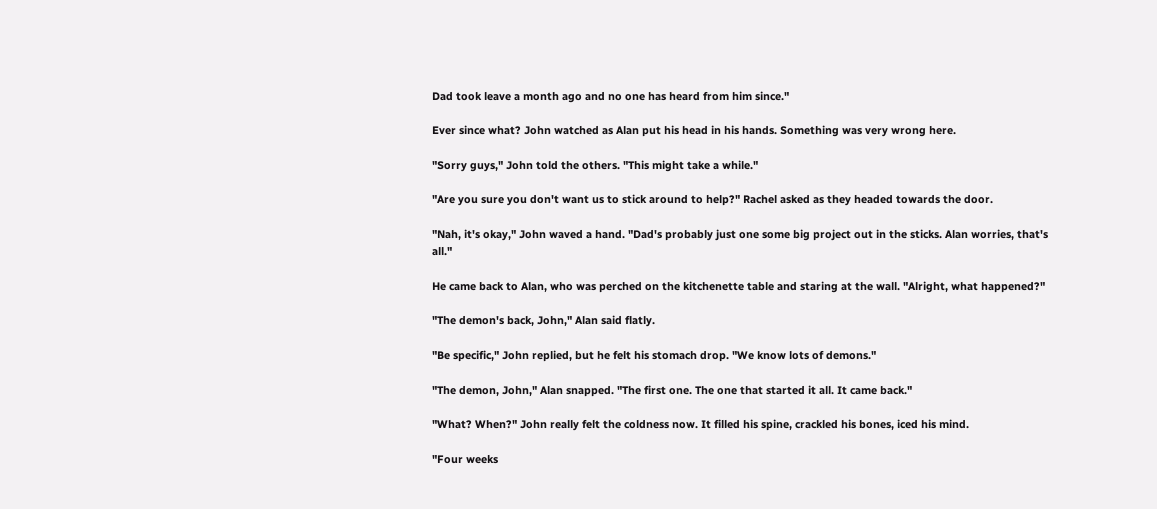Dad took leave a month ago and no one has heard from him since."

Ever since what? John watched as Alan put his head in his hands. Something was very wrong here.

"Sorry guys," John told the others. "This might take a while."

"Are you sure you don't want us to stick around to help?" Rachel asked as they headed towards the door.

"Nah, it's okay," John waved a hand. "Dad's probably just one some big project out in the sticks. Alan worries, that's all."

He came back to Alan, who was perched on the kitchenette table and staring at the wall. "Alright, what happened?"

"The demon's back, John," Alan said flatly.

"Be specific," John replied, but he felt his stomach drop. "We know lots of demons."

"The demon, John," Alan snapped. "The first one. The one that started it all. It came back."

"What? When?" John really felt the coldness now. It filled his spine, crackled his bones, iced his mind.

"Four weeks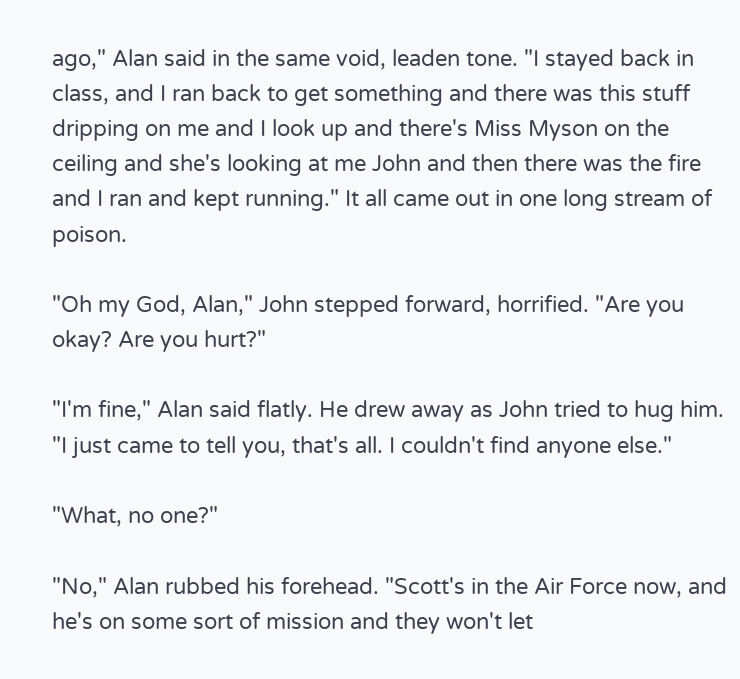ago," Alan said in the same void, leaden tone. "I stayed back in class, and I ran back to get something and there was this stuff dripping on me and I look up and there's Miss Myson on the ceiling and she's looking at me John and then there was the fire and I ran and kept running." It all came out in one long stream of poison.

"Oh my God, Alan," John stepped forward, horrified. "Are you okay? Are you hurt?"

"I'm fine," Alan said flatly. He drew away as John tried to hug him. "I just came to tell you, that's all. I couldn't find anyone else."

"What, no one?"

"No," Alan rubbed his forehead. "Scott's in the Air Force now, and he's on some sort of mission and they won't let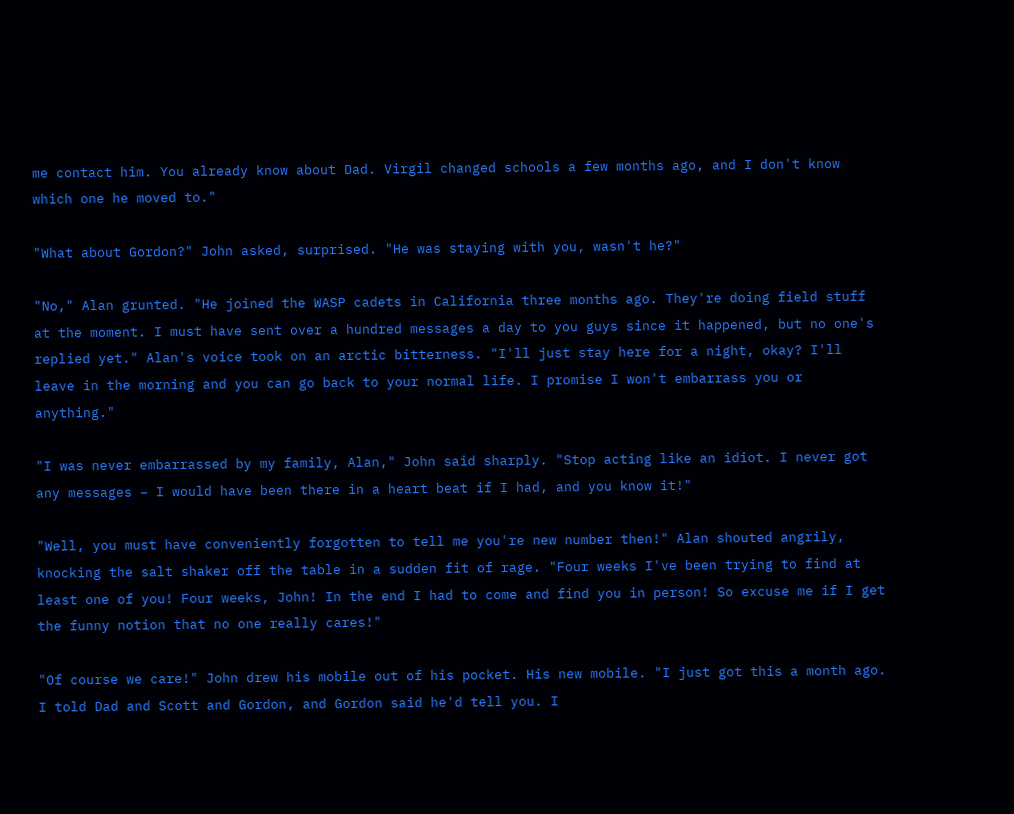me contact him. You already know about Dad. Virgil changed schools a few months ago, and I don't know which one he moved to."

"What about Gordon?" John asked, surprised. "He was staying with you, wasn't he?"

"No," Alan grunted. "He joined the WASP cadets in California three months ago. They're doing field stuff at the moment. I must have sent over a hundred messages a day to you guys since it happened, but no one's replied yet." Alan's voice took on an arctic bitterness. "I'll just stay here for a night, okay? I'll leave in the morning and you can go back to your normal life. I promise I won't embarrass you or anything."

"I was never embarrassed by my family, Alan," John said sharply. "Stop acting like an idiot. I never got any messages – I would have been there in a heart beat if I had, and you know it!"

"Well, you must have conveniently forgotten to tell me you're new number then!" Alan shouted angrily, knocking the salt shaker off the table in a sudden fit of rage. "Four weeks I've been trying to find at least one of you! Four weeks, John! In the end I had to come and find you in person! So excuse me if I get the funny notion that no one really cares!"

"Of course we care!" John drew his mobile out of his pocket. His new mobile. "I just got this a month ago. I told Dad and Scott and Gordon, and Gordon said he'd tell you. I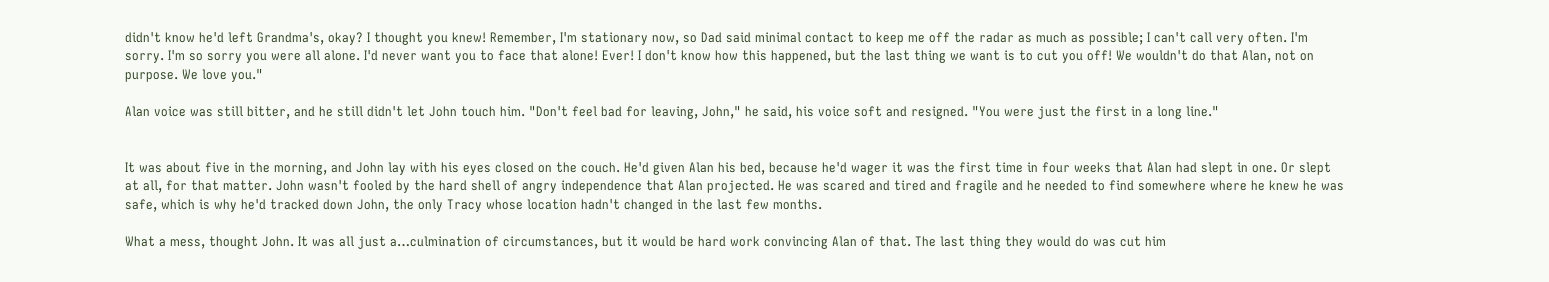didn't know he'd left Grandma's, okay? I thought you knew! Remember, I'm stationary now, so Dad said minimal contact to keep me off the radar as much as possible; I can't call very often. I'm sorry. I'm so sorry you were all alone. I'd never want you to face that alone! Ever! I don't know how this happened, but the last thing we want is to cut you off! We wouldn't do that Alan, not on purpose. We love you."

Alan voice was still bitter, and he still didn't let John touch him. "Don't feel bad for leaving, John," he said, his voice soft and resigned. "You were just the first in a long line."


It was about five in the morning, and John lay with his eyes closed on the couch. He'd given Alan his bed, because he'd wager it was the first time in four weeks that Alan had slept in one. Or slept at all, for that matter. John wasn't fooled by the hard shell of angry independence that Alan projected. He was scared and tired and fragile and he needed to find somewhere where he knew he was safe, which is why he'd tracked down John, the only Tracy whose location hadn't changed in the last few months.

What a mess, thought John. It was all just a…culmination of circumstances, but it would be hard work convincing Alan of that. The last thing they would do was cut him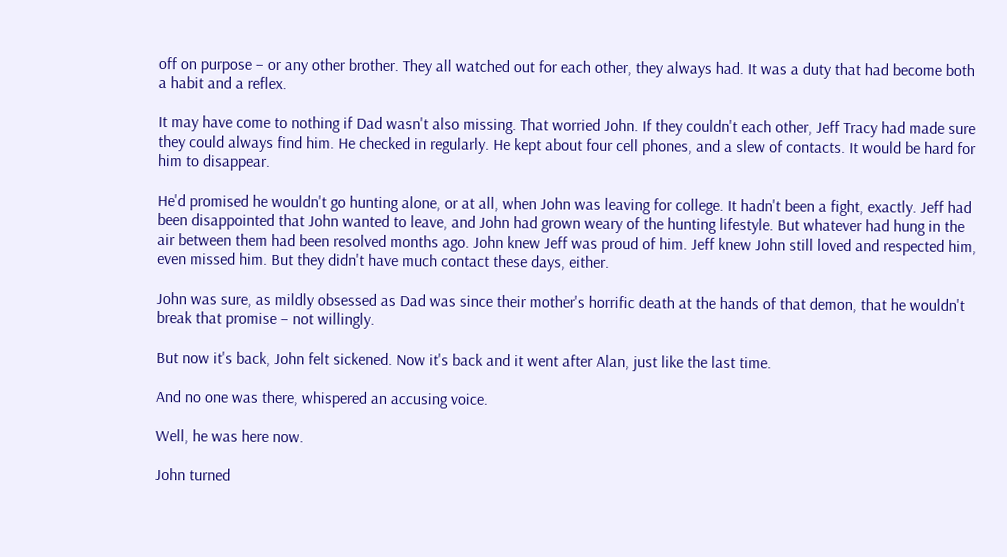off on purpose – or any other brother. They all watched out for each other, they always had. It was a duty that had become both a habit and a reflex.

It may have come to nothing if Dad wasn't also missing. That worried John. If they couldn't each other, Jeff Tracy had made sure they could always find him. He checked in regularly. He kept about four cell phones, and a slew of contacts. It would be hard for him to disappear.

He'd promised he wouldn't go hunting alone, or at all, when John was leaving for college. It hadn't been a fight, exactly. Jeff had been disappointed that John wanted to leave, and John had grown weary of the hunting lifestyle. But whatever had hung in the air between them had been resolved months ago. John knew Jeff was proud of him. Jeff knew John still loved and respected him, even missed him. But they didn't have much contact these days, either.

John was sure, as mildly obsessed as Dad was since their mother's horrific death at the hands of that demon, that he wouldn't break that promise – not willingly.

But now it's back, John felt sickened. Now it's back and it went after Alan, just like the last time.

And no one was there, whispered an accusing voice.

Well, he was here now.

John turned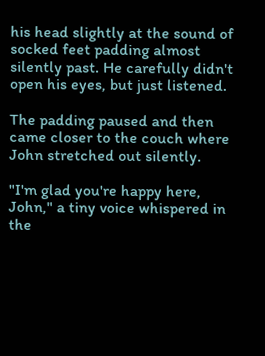his head slightly at the sound of socked feet padding almost silently past. He carefully didn't open his eyes, but just listened.

The padding paused and then came closer to the couch where John stretched out silently.

"I'm glad you're happy here, John," a tiny voice whispered in the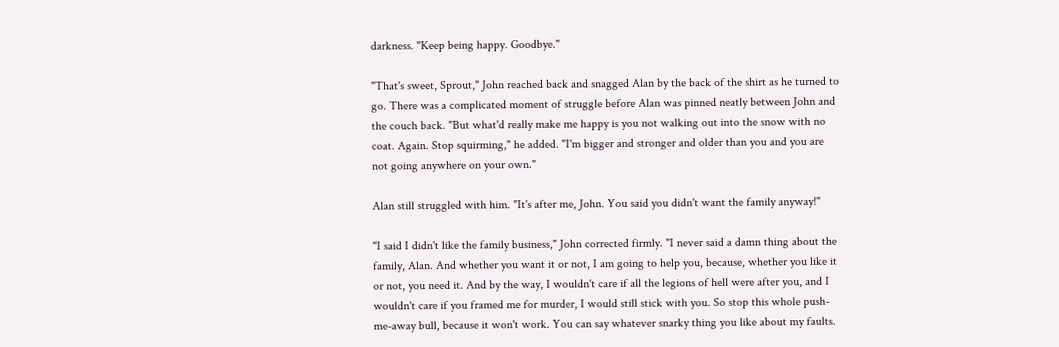darkness. "Keep being happy. Goodbye."

"That's sweet, Sprout," John reached back and snagged Alan by the back of the shirt as he turned to go. There was a complicated moment of struggle before Alan was pinned neatly between John and the couch back. "But what'd really make me happy is you not walking out into the snow with no coat. Again. Stop squirming," he added. "I'm bigger and stronger and older than you and you are not going anywhere on your own."

Alan still struggled with him. "It's after me, John. You said you didn't want the family anyway!"

"I said I didn't like the family business," John corrected firmly. "I never said a damn thing about the family, Alan. And whether you want it or not, I am going to help you, because, whether you like it or not, you need it. And by the way, I wouldn't care if all the legions of hell were after you, and I wouldn't care if you framed me for murder, I would still stick with you. So stop this whole push-me-away bull, because it won't work. You can say whatever snarky thing you like about my faults.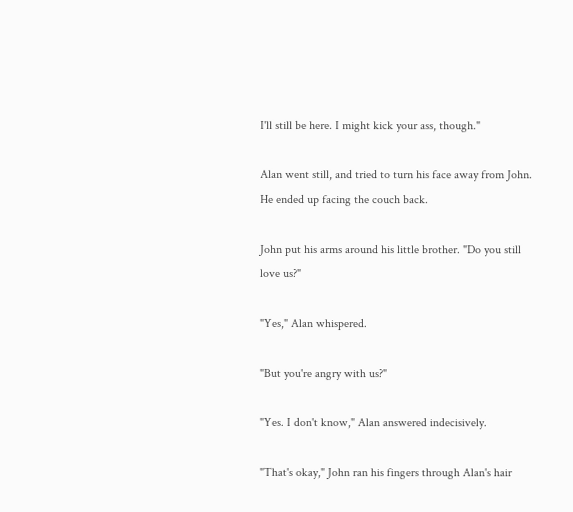I'll still be here. I might kick your ass, though."

Alan went still, and tried to turn his face away from John. He ended up facing the couch back.

John put his arms around his little brother. "Do you still love us?"

"Yes," Alan whispered.

"But you're angry with us?"

"Yes. I don't know," Alan answered indecisively.

"That's okay," John ran his fingers through Alan's hair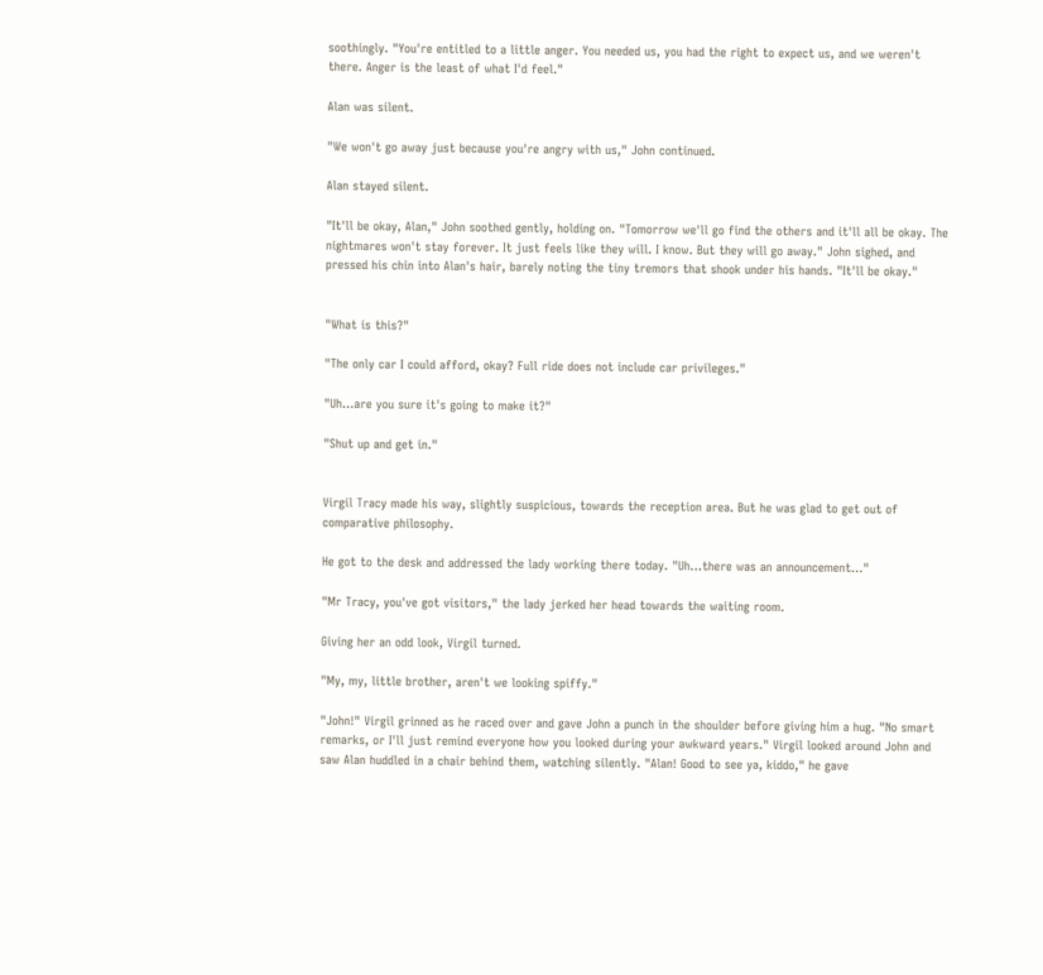soothingly. "You're entitled to a little anger. You needed us, you had the right to expect us, and we weren't there. Anger is the least of what I'd feel."

Alan was silent.

"We won't go away just because you're angry with us," John continued.

Alan stayed silent.

"It'll be okay, Alan," John soothed gently, holding on. "Tomorrow we'll go find the others and it'll all be okay. The nightmares won't stay forever. It just feels like they will. I know. But they will go away." John sighed, and pressed his chin into Alan's hair, barely noting the tiny tremors that shook under his hands. "It'll be okay."


"What is this?"

"The only car I could afford, okay? Full ride does not include car privileges."

"Uh…are you sure it's going to make it?"

"Shut up and get in."


Virgil Tracy made his way, slightly suspicious, towards the reception area. But he was glad to get out of comparative philosophy.

He got to the desk and addressed the lady working there today. "Uh…there was an announcement…"

"Mr Tracy, you've got visitors," the lady jerked her head towards the waiting room.

Giving her an odd look, Virgil turned.

"My, my, little brother, aren't we looking spiffy."

"John!" Virgil grinned as he raced over and gave John a punch in the shoulder before giving him a hug. "No smart remarks, or I'll just remind everyone how you looked during your awkward years." Virgil looked around John and saw Alan huddled in a chair behind them, watching silently. "Alan! Good to see ya, kiddo," he gave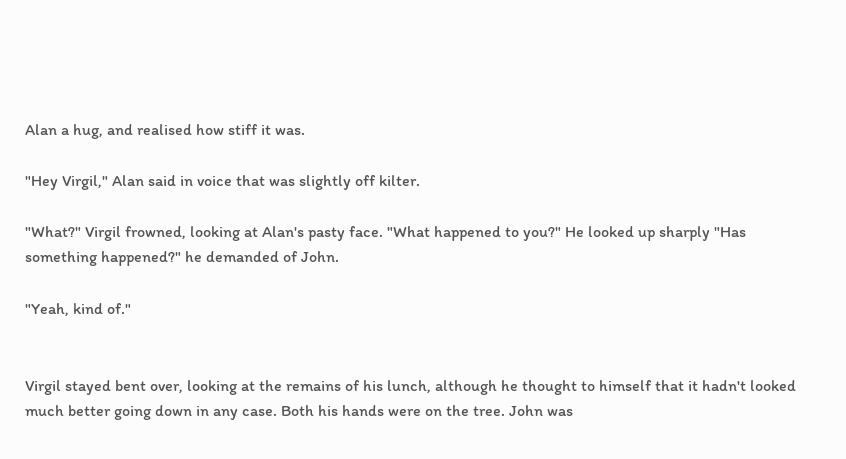Alan a hug, and realised how stiff it was.

"Hey Virgil," Alan said in voice that was slightly off kilter.

"What?" Virgil frowned, looking at Alan's pasty face. "What happened to you?" He looked up sharply "Has something happened?" he demanded of John.

"Yeah, kind of."


Virgil stayed bent over, looking at the remains of his lunch, although he thought to himself that it hadn't looked much better going down in any case. Both his hands were on the tree. John was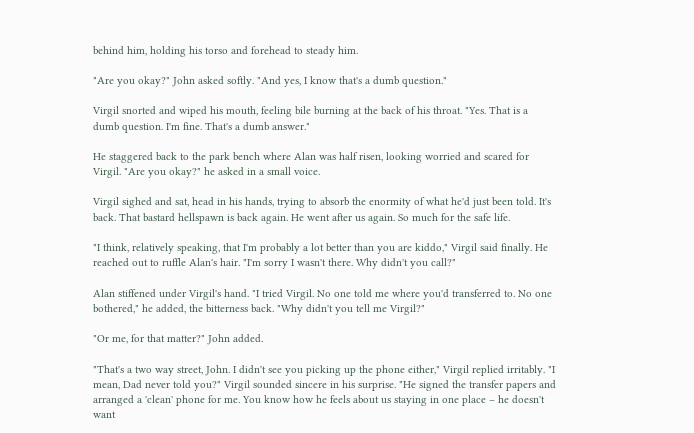behind him, holding his torso and forehead to steady him.

"Are you okay?" John asked softly. "And yes, I know that's a dumb question."

Virgil snorted and wiped his mouth, feeling bile burning at the back of his throat. "Yes. That is a dumb question. I'm fine. That's a dumb answer."

He staggered back to the park bench where Alan was half risen, looking worried and scared for Virgil. "Are you okay?" he asked in a small voice.

Virgil sighed and sat, head in his hands, trying to absorb the enormity of what he'd just been told. It's back. That bastard hellspawn is back again. He went after us again. So much for the safe life.

"I think, relatively speaking, that I'm probably a lot better than you are kiddo," Virgil said finally. He reached out to ruffle Alan's hair. "I'm sorry I wasn't there. Why didn't you call?"

Alan stiffened under Virgil's hand. "I tried Virgil. No one told me where you'd transferred to. No one bothered," he added, the bitterness back. "Why didn't you tell me Virgil?"

"Or me, for that matter?" John added.

"That's a two way street, John. I didn't see you picking up the phone either," Virgil replied irritably. "I mean, Dad never told you?" Virgil sounded sincere in his surprise. "He signed the transfer papers and arranged a 'clean' phone for me. You know how he feels about us staying in one place – he doesn't want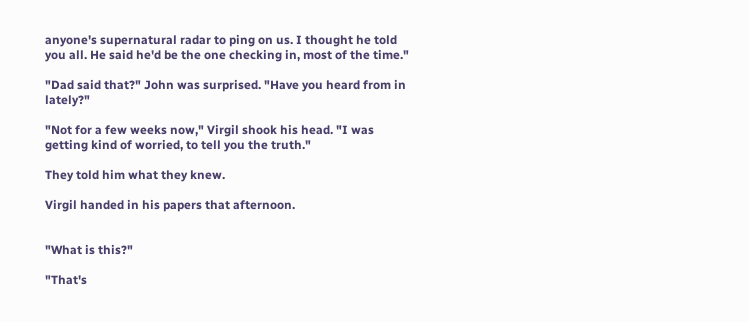anyone's supernatural radar to ping on us. I thought he told you all. He said he'd be the one checking in, most of the time."

"Dad said that?" John was surprised. "Have you heard from in lately?"

"Not for a few weeks now," Virgil shook his head. "I was getting kind of worried, to tell you the truth."

They told him what they knew.

Virgil handed in his papers that afternoon.


"What is this?"

"That's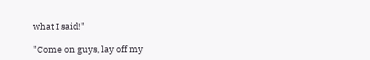what I said!"

"Come on guys, lay off my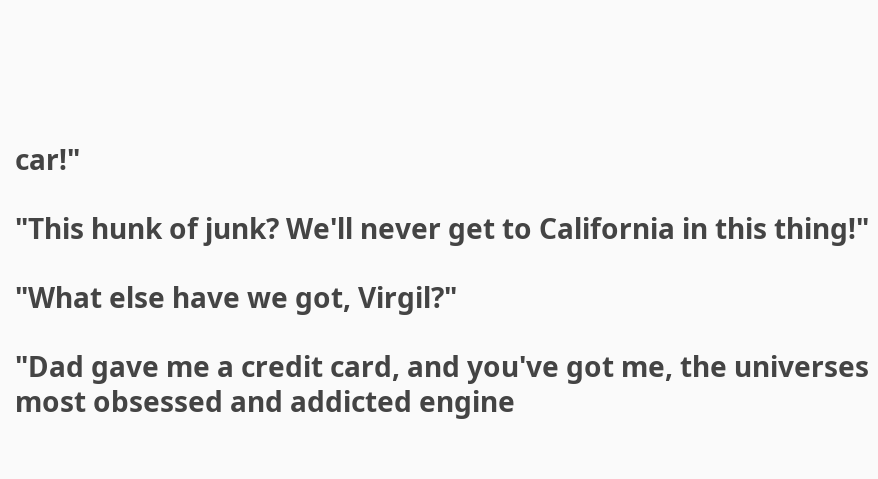car!"

"This hunk of junk? We'll never get to California in this thing!"

"What else have we got, Virgil?"

"Dad gave me a credit card, and you've got me, the universes most obsessed and addicted engine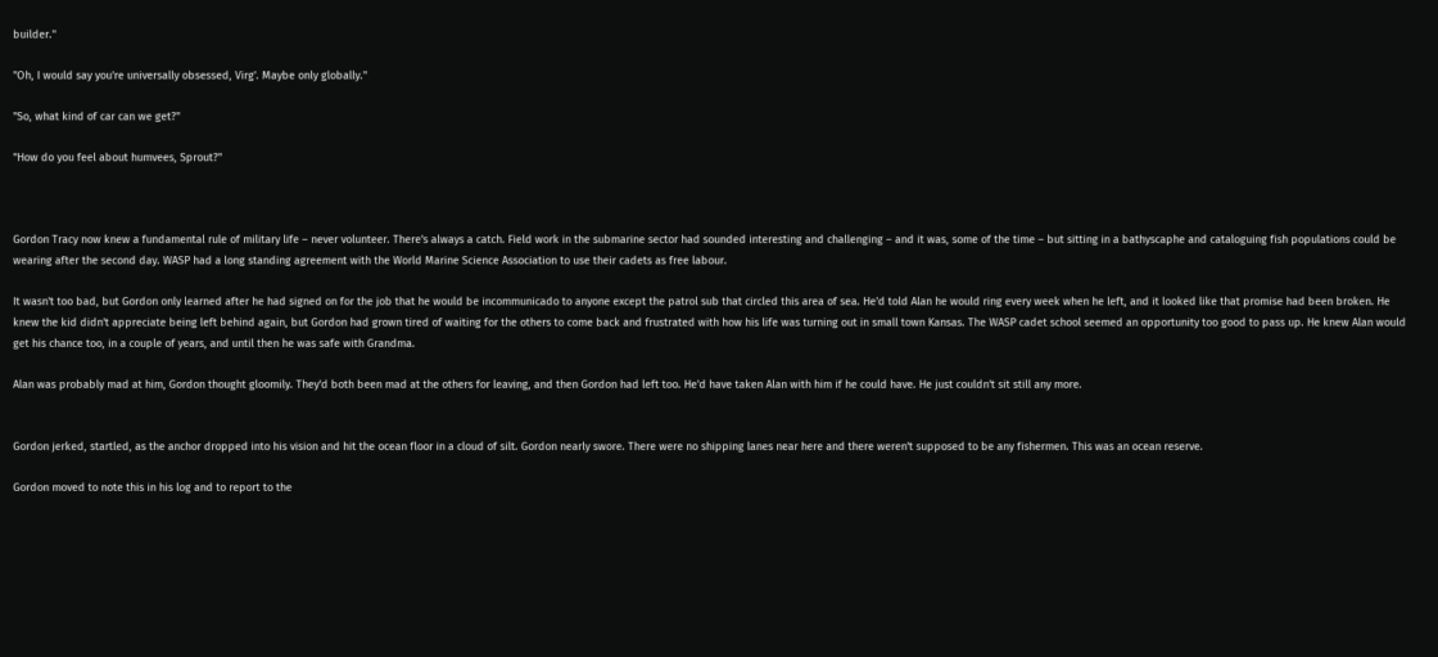builder."

"Oh, I would say you're universally obsessed, Virg'. Maybe only globally."

"So, what kind of car can we get?"

"How do you feel about humvees, Sprout?"



Gordon Tracy now knew a fundamental rule of military life – never volunteer. There's always a catch. Field work in the submarine sector had sounded interesting and challenging – and it was, some of the time – but sitting in a bathyscaphe and cataloguing fish populations could be wearing after the second day. WASP had a long standing agreement with the World Marine Science Association to use their cadets as free labour.

It wasn't too bad, but Gordon only learned after he had signed on for the job that he would be incommunicado to anyone except the patrol sub that circled this area of sea. He'd told Alan he would ring every week when he left, and it looked like that promise had been broken. He knew the kid didn't appreciate being left behind again, but Gordon had grown tired of waiting for the others to come back and frustrated with how his life was turning out in small town Kansas. The WASP cadet school seemed an opportunity too good to pass up. He knew Alan would get his chance too, in a couple of years, and until then he was safe with Grandma.

Alan was probably mad at him, Gordon thought gloomily. They'd both been mad at the others for leaving, and then Gordon had left too. He'd have taken Alan with him if he could have. He just couldn't sit still any more.


Gordon jerked, startled, as the anchor dropped into his vision and hit the ocean floor in a cloud of silt. Gordon nearly swore. There were no shipping lanes near here and there weren't supposed to be any fishermen. This was an ocean reserve.

Gordon moved to note this in his log and to report to the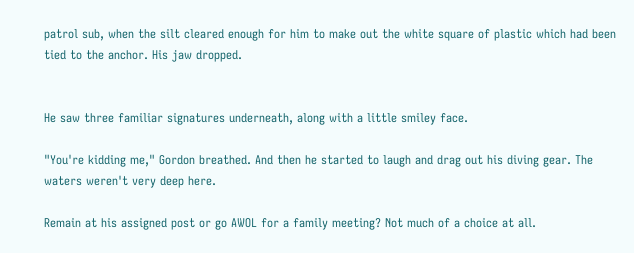patrol sub, when the silt cleared enough for him to make out the white square of plastic which had been tied to the anchor. His jaw dropped.


He saw three familiar signatures underneath, along with a little smiley face.

"You're kidding me," Gordon breathed. And then he started to laugh and drag out his diving gear. The waters weren't very deep here.

Remain at his assigned post or go AWOL for a family meeting? Not much of a choice at all.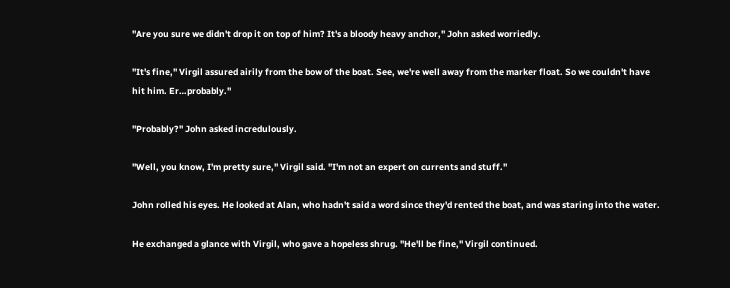"Are you sure we didn't drop it on top of him? It's a bloody heavy anchor," John asked worriedly.

"It's fine," Virgil assured airily from the bow of the boat. See, we're well away from the marker float. So we couldn't have hit him. Er…probably."

"Probably?" John asked incredulously.

"Well, you know, I'm pretty sure," Virgil said. "I'm not an expert on currents and stuff."

John rolled his eyes. He looked at Alan, who hadn't said a word since they'd rented the boat, and was staring into the water.

He exchanged a glance with Virgil, who gave a hopeless shrug. "He'll be fine," Virgil continued.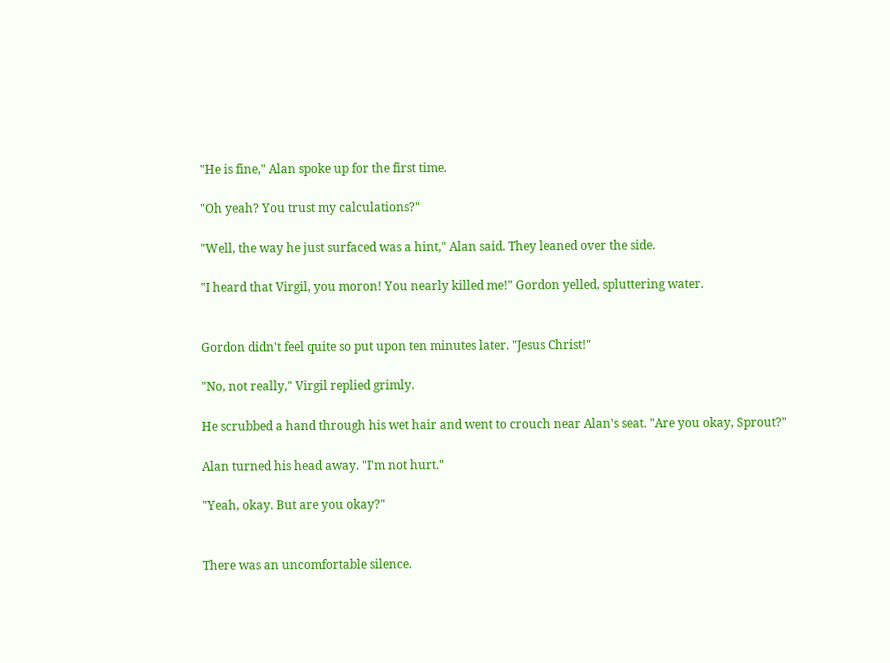"He is fine," Alan spoke up for the first time.

"Oh yeah? You trust my calculations?"

"Well, the way he just surfaced was a hint," Alan said. They leaned over the side.

"I heard that Virgil, you moron! You nearly killed me!" Gordon yelled, spluttering water.


Gordon didn't feel quite so put upon ten minutes later. "Jesus Christ!"

"No, not really," Virgil replied grimly.

He scrubbed a hand through his wet hair and went to crouch near Alan's seat. "Are you okay, Sprout?"

Alan turned his head away. "I'm not hurt."

"Yeah, okay. But are you okay?"


There was an uncomfortable silence.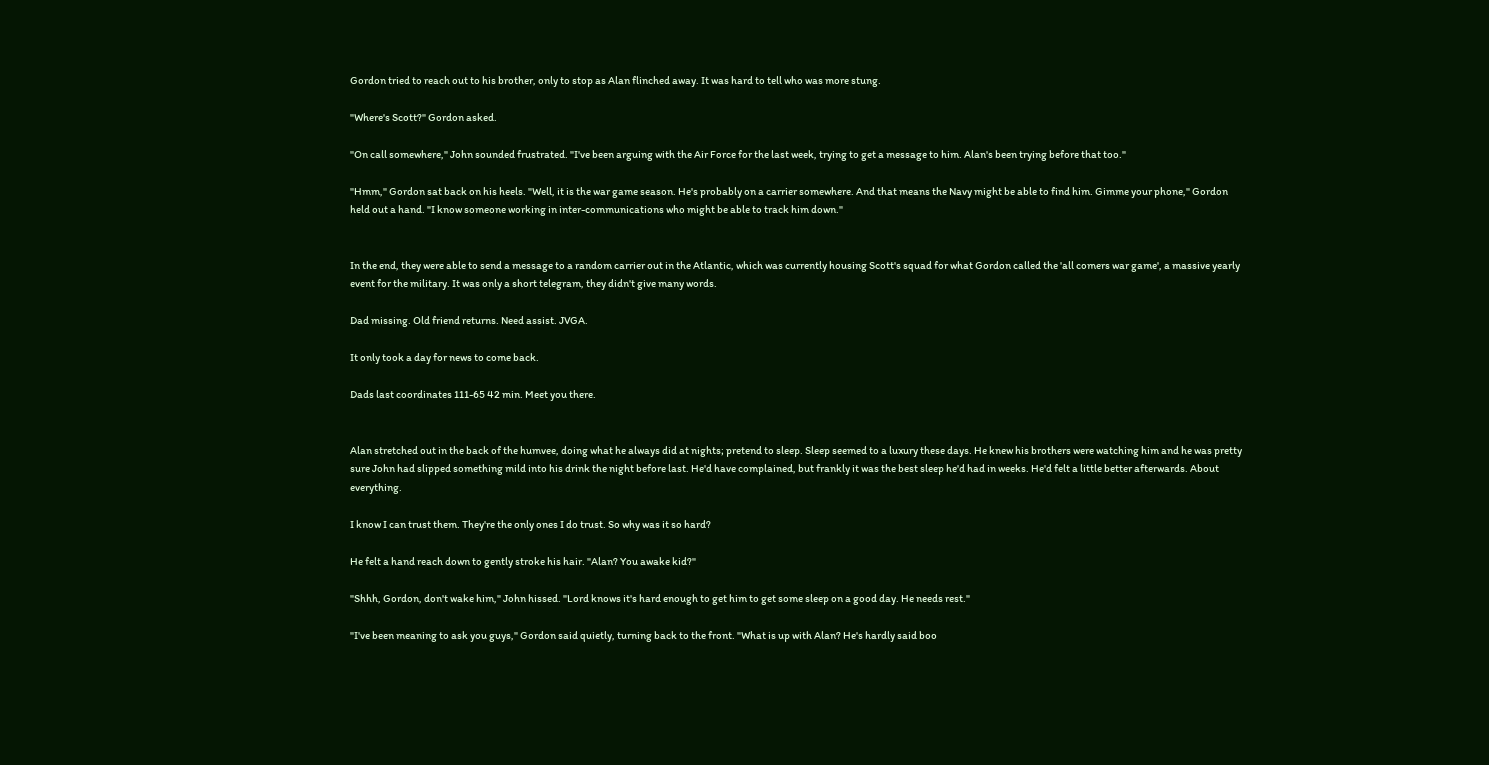Gordon tried to reach out to his brother, only to stop as Alan flinched away. It was hard to tell who was more stung.

"Where's Scott?" Gordon asked.

"On call somewhere," John sounded frustrated. "I've been arguing with the Air Force for the last week, trying to get a message to him. Alan's been trying before that too."

"Hmm," Gordon sat back on his heels. "Well, it is the war game season. He's probably on a carrier somewhere. And that means the Navy might be able to find him. Gimme your phone," Gordon held out a hand. "I know someone working in inter-communications who might be able to track him down."


In the end, they were able to send a message to a random carrier out in the Atlantic, which was currently housing Scott's squad for what Gordon called the 'all comers war game', a massive yearly event for the military. It was only a short telegram, they didn't give many words.

Dad missing. Old friend returns. Need assist. JVGA.

It only took a day for news to come back.

Dads last coordinates 111-65 42 min. Meet you there.


Alan stretched out in the back of the humvee, doing what he always did at nights; pretend to sleep. Sleep seemed to a luxury these days. He knew his brothers were watching him and he was pretty sure John had slipped something mild into his drink the night before last. He'd have complained, but frankly it was the best sleep he'd had in weeks. He'd felt a little better afterwards. About everything.

I know I can trust them. They're the only ones I do trust. So why was it so hard?

He felt a hand reach down to gently stroke his hair. "Alan? You awake kid?"

"Shhh, Gordon, don't wake him," John hissed. "Lord knows it's hard enough to get him to get some sleep on a good day. He needs rest."

"I've been meaning to ask you guys," Gordon said quietly, turning back to the front. "What is up with Alan? He's hardly said boo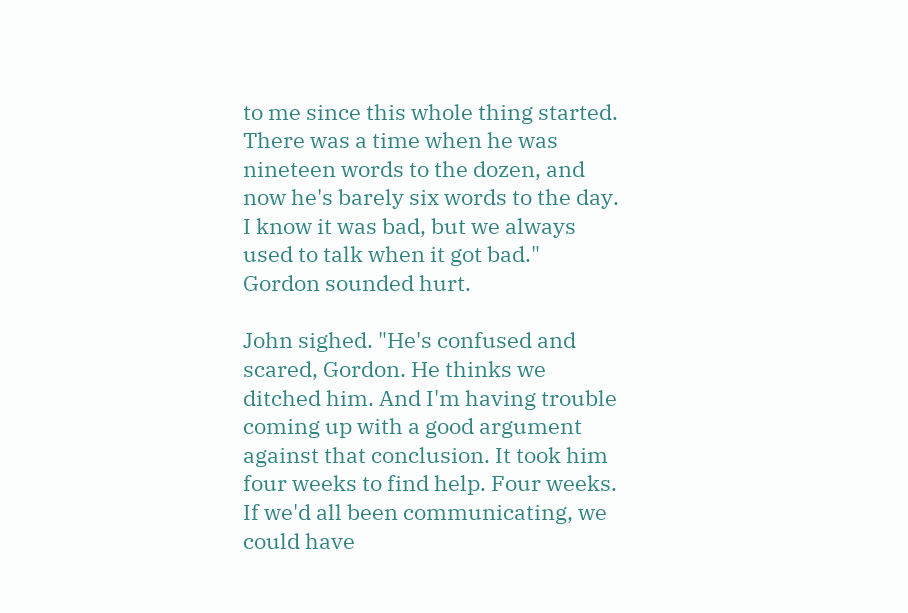to me since this whole thing started. There was a time when he was nineteen words to the dozen, and now he's barely six words to the day. I know it was bad, but we always used to talk when it got bad." Gordon sounded hurt.

John sighed. "He's confused and scared, Gordon. He thinks we ditched him. And I'm having trouble coming up with a good argument against that conclusion. It took him four weeks to find help. Four weeks. If we'd all been communicating, we could have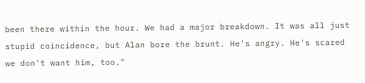been there within the hour. We had a major breakdown. It was all just stupid coincidence, but Alan bore the brunt. He's angry. He's scared we don't want him, too."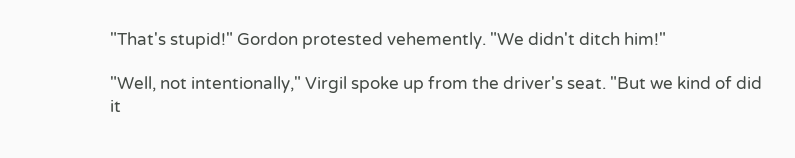"That's stupid!" Gordon protested vehemently. "We didn't ditch him!"

"Well, not intentionally," Virgil spoke up from the driver's seat. "But we kind of did it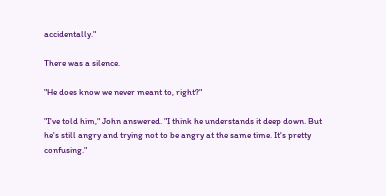accidentally."

There was a silence.

"He does know we never meant to, right?"

"I've told him," John answered. "I think he understands it deep down. But he's still angry and trying not to be angry at the same time. It's pretty confusing."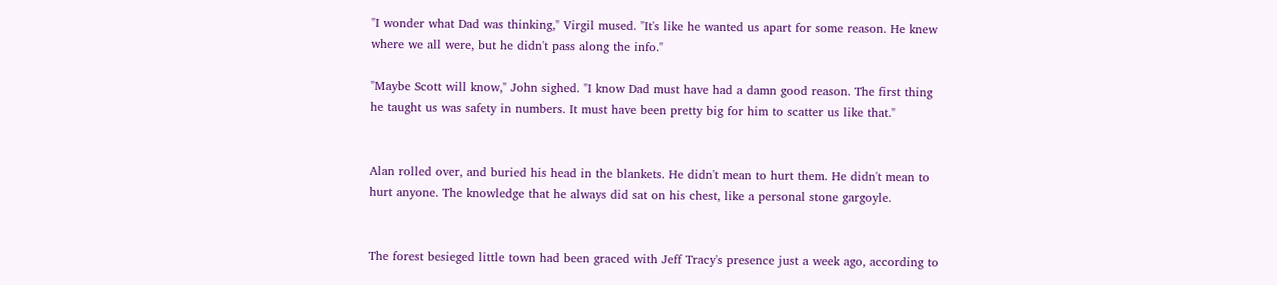"I wonder what Dad was thinking," Virgil mused. "It's like he wanted us apart for some reason. He knew where we all were, but he didn't pass along the info."

"Maybe Scott will know," John sighed. "I know Dad must have had a damn good reason. The first thing he taught us was safety in numbers. It must have been pretty big for him to scatter us like that."


Alan rolled over, and buried his head in the blankets. He didn't mean to hurt them. He didn't mean to hurt anyone. The knowledge that he always did sat on his chest, like a personal stone gargoyle.


The forest besieged little town had been graced with Jeff Tracy's presence just a week ago, according to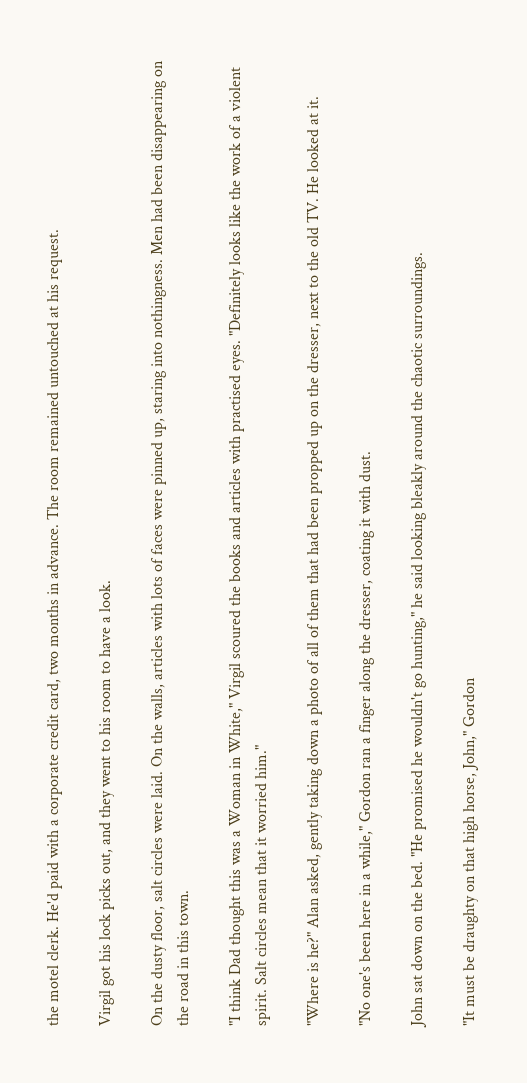the motel clerk. He'd paid with a corporate credit card, two months in advance. The room remained untouched at his request.

Virgil got his lock picks out, and they went to his room to have a look.

On the dusty floor, salt circles were laid. On the walls, articles with lots of faces were pinned up, staring into nothingness. Men had been disappearing on the road in this town.

"I think Dad thought this was a Woman in White," Virgil scoured the books and articles with practised eyes. "Definitely looks like the work of a violent spirit. Salt circles mean that it worried him."

"Where is he?" Alan asked, gently taking down a photo of all of them that had been propped up on the dresser, next to the old TV. He looked at it.

"No one's been here in a while," Gordon ran a finger along the dresser, coating it with dust.

John sat down on the bed. "He promised he wouldn't go hunting," he said looking bleakly around the chaotic surroundings.

"It must be draughty on that high horse, John," Gordon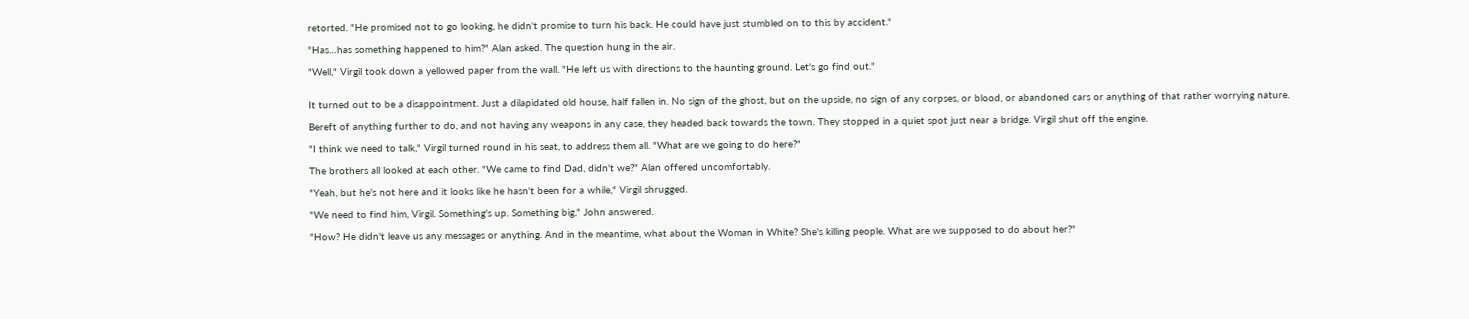retorted. "He promised not to go looking, he didn't promise to turn his back. He could have just stumbled on to this by accident."

"Has…has something happened to him?" Alan asked. The question hung in the air.

"Well," Virgil took down a yellowed paper from the wall. "He left us with directions to the haunting ground. Let's go find out."


It turned out to be a disappointment. Just a dilapidated old house, half fallen in. No sign of the ghost, but on the upside, no sign of any corpses, or blood, or abandoned cars or anything of that rather worrying nature.

Bereft of anything further to do, and not having any weapons in any case, they headed back towards the town. They stopped in a quiet spot just near a bridge. Virgil shut off the engine.

"I think we need to talk," Virgil turned round in his seat, to address them all. "What are we going to do here?"

The brothers all looked at each other. "We came to find Dad, didn't we?" Alan offered uncomfortably.

"Yeah, but he's not here and it looks like he hasn't been for a while," Virgil shrugged.

"We need to find him, Virgil. Something's up. Something big," John answered.

"How? He didn't leave us any messages or anything. And in the meantime, what about the Woman in White? She's killing people. What are we supposed to do about her?"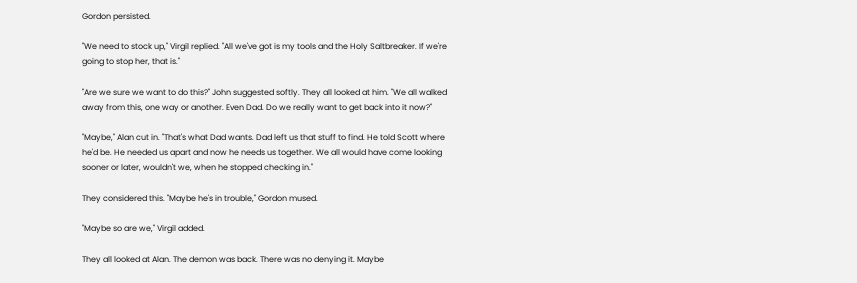Gordon persisted.

"We need to stock up," Virgil replied. "All we've got is my tools and the Holy Saltbreaker. If we're going to stop her, that is."

"Are we sure we want to do this?" John suggested softly. They all looked at him. "We all walked away from this, one way or another. Even Dad. Do we really want to get back into it now?"

"Maybe," Alan cut in. "That's what Dad wants. Dad left us that stuff to find. He told Scott where he'd be. He needed us apart and now he needs us together. We all would have come looking sooner or later, wouldn't we, when he stopped checking in."

They considered this. "Maybe he's in trouble," Gordon mused.

"Maybe so are we," Virgil added.

They all looked at Alan. The demon was back. There was no denying it. Maybe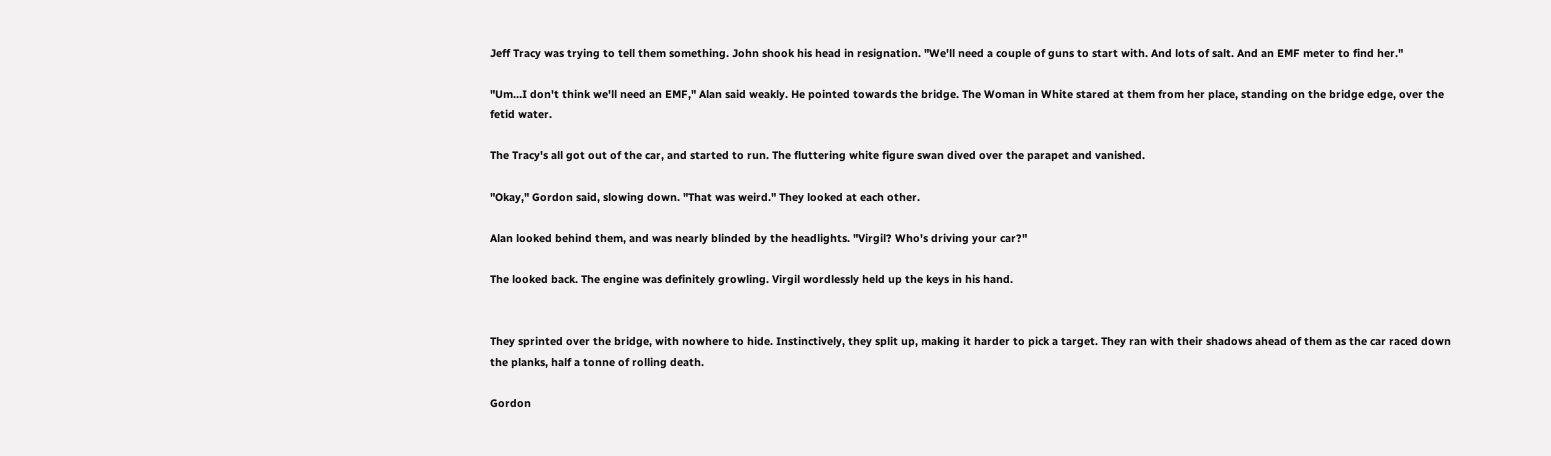Jeff Tracy was trying to tell them something. John shook his head in resignation. "We'll need a couple of guns to start with. And lots of salt. And an EMF meter to find her."

"Um…I don't think we'll need an EMF," Alan said weakly. He pointed towards the bridge. The Woman in White stared at them from her place, standing on the bridge edge, over the fetid water.

The Tracy's all got out of the car, and started to run. The fluttering white figure swan dived over the parapet and vanished.

"Okay," Gordon said, slowing down. "That was weird." They looked at each other.

Alan looked behind them, and was nearly blinded by the headlights. "Virgil? Who's driving your car?"

The looked back. The engine was definitely growling. Virgil wordlessly held up the keys in his hand.


They sprinted over the bridge, with nowhere to hide. Instinctively, they split up, making it harder to pick a target. They ran with their shadows ahead of them as the car raced down the planks, half a tonne of rolling death.

Gordon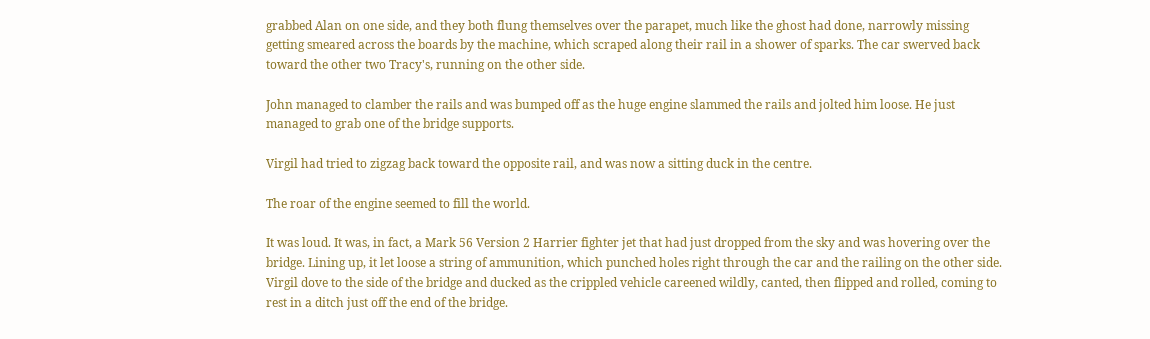grabbed Alan on one side, and they both flung themselves over the parapet, much like the ghost had done, narrowly missing getting smeared across the boards by the machine, which scraped along their rail in a shower of sparks. The car swerved back toward the other two Tracy's, running on the other side.

John managed to clamber the rails and was bumped off as the huge engine slammed the rails and jolted him loose. He just managed to grab one of the bridge supports.

Virgil had tried to zigzag back toward the opposite rail, and was now a sitting duck in the centre.

The roar of the engine seemed to fill the world.

It was loud. It was, in fact, a Mark 56 Version 2 Harrier fighter jet that had just dropped from the sky and was hovering over the bridge. Lining up, it let loose a string of ammunition, which punched holes right through the car and the railing on the other side. Virgil dove to the side of the bridge and ducked as the crippled vehicle careened wildly, canted, then flipped and rolled, coming to rest in a ditch just off the end of the bridge.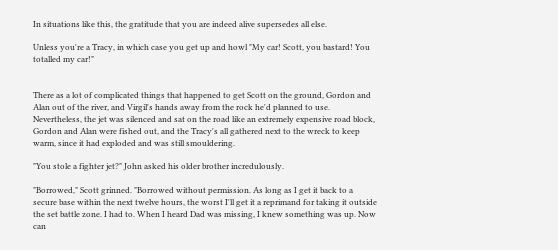In situations like this, the gratitude that you are indeed alive supersedes all else.

Unless you're a Tracy, in which case you get up and howl "My car! Scott, you bastard! You totalled my car!"


There as a lot of complicated things that happened to get Scott on the ground, Gordon and Alan out of the river, and Virgil's hands away from the rock he'd planned to use. Nevertheless, the jet was silenced and sat on the road like an extremely expensive road block, Gordon and Alan were fished out, and the Tracy's all gathered next to the wreck to keep warm, since it had exploded and was still smouldering.

"You stole a fighter jet?" John asked his older brother incredulously.

"Borrowed," Scott grinned. "Borrowed without permission. As long as I get it back to a secure base within the next twelve hours, the worst I'll get it a reprimand for taking it outside the set battle zone. I had to. When I heard Dad was missing, I knew something was up. Now can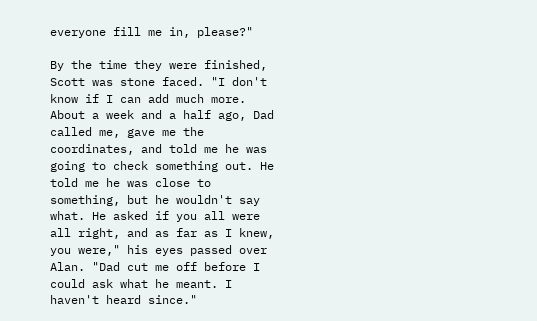everyone fill me in, please?"

By the time they were finished, Scott was stone faced. "I don't know if I can add much more. About a week and a half ago, Dad called me, gave me the coordinates, and told me he was going to check something out. He told me he was close to something, but he wouldn't say what. He asked if you all were all right, and as far as I knew, you were," his eyes passed over Alan. "Dad cut me off before I could ask what he meant. I haven't heard since."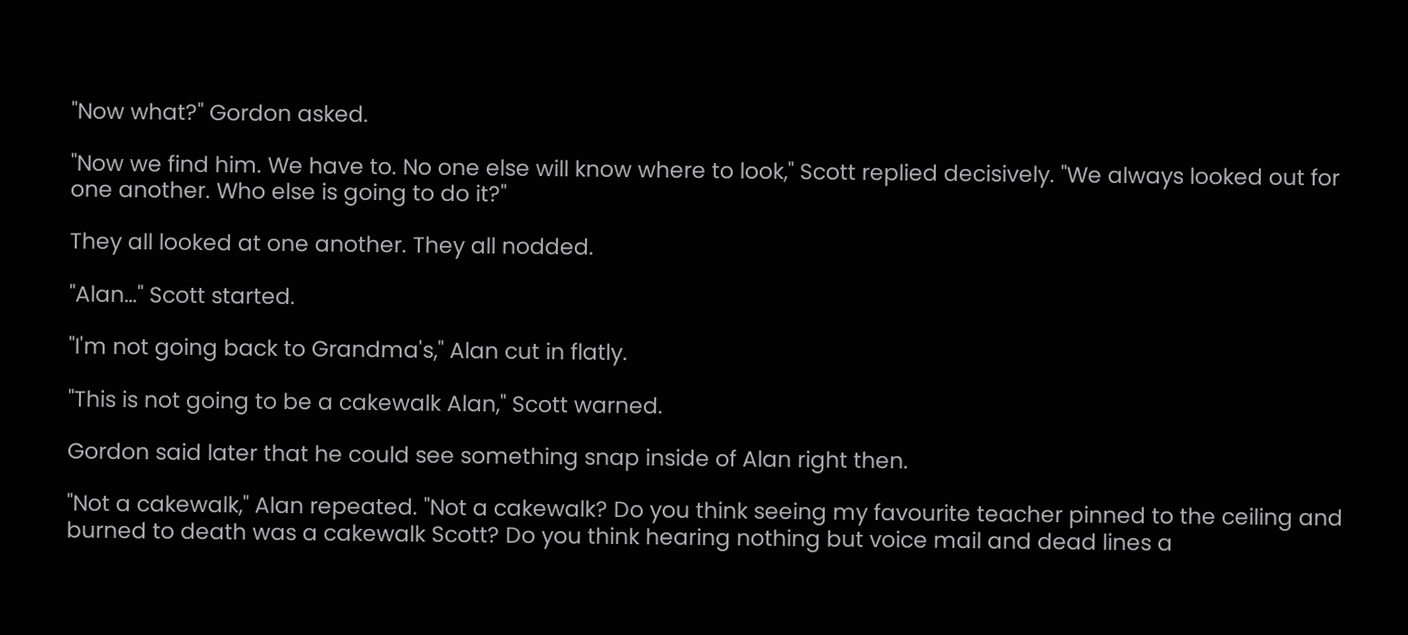"Now what?" Gordon asked.

"Now we find him. We have to. No one else will know where to look," Scott replied decisively. "We always looked out for one another. Who else is going to do it?"

They all looked at one another. They all nodded.

"Alan…" Scott started.

"I'm not going back to Grandma's," Alan cut in flatly.

"This is not going to be a cakewalk Alan," Scott warned.

Gordon said later that he could see something snap inside of Alan right then.

"Not a cakewalk," Alan repeated. "Not a cakewalk? Do you think seeing my favourite teacher pinned to the ceiling and burned to death was a cakewalk Scott? Do you think hearing nothing but voice mail and dead lines a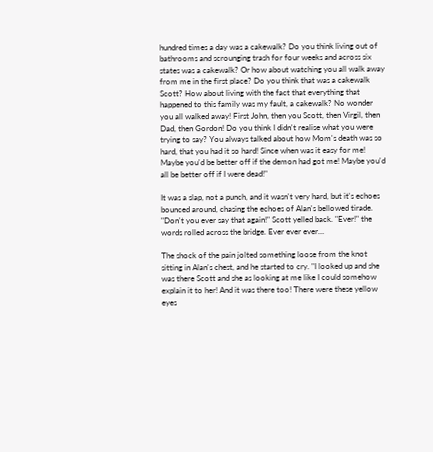hundred times a day was a cakewalk? Do you think living out of bathrooms and scrounging trash for four weeks and across six states was a cakewalk? Or how about watching you all walk away from me in the first place? Do you think that was a cakewalk Scott? How about living with the fact that everything that happened to this family was my fault, a cakewalk? No wonder you all walked away! First John, then you Scott, then Virgil, then Dad, then Gordon! Do you think I didn't realise what you were trying to say? You always talked about how Mom's death was so hard, that you had it so hard! Since when was it easy for me! Maybe you'd be better off if the demon had got me! Maybe you'd all be better off if I were dead!"

It was a slap, not a punch, and it wasn't very hard, but it's echoes bounced around, chasing the echoes of Alan's bellowed tirade. "Don't you ever say that again!" Scott yelled back. "Ever!" the words rolled across the bridge. Ever ever ever…

The shock of the pain jolted something loose from the knot sitting in Alan's chest, and he started to cry. "I looked up and she was there Scott and she as looking at me like I could somehow explain it to her! And it was there too! There were these yellow eyes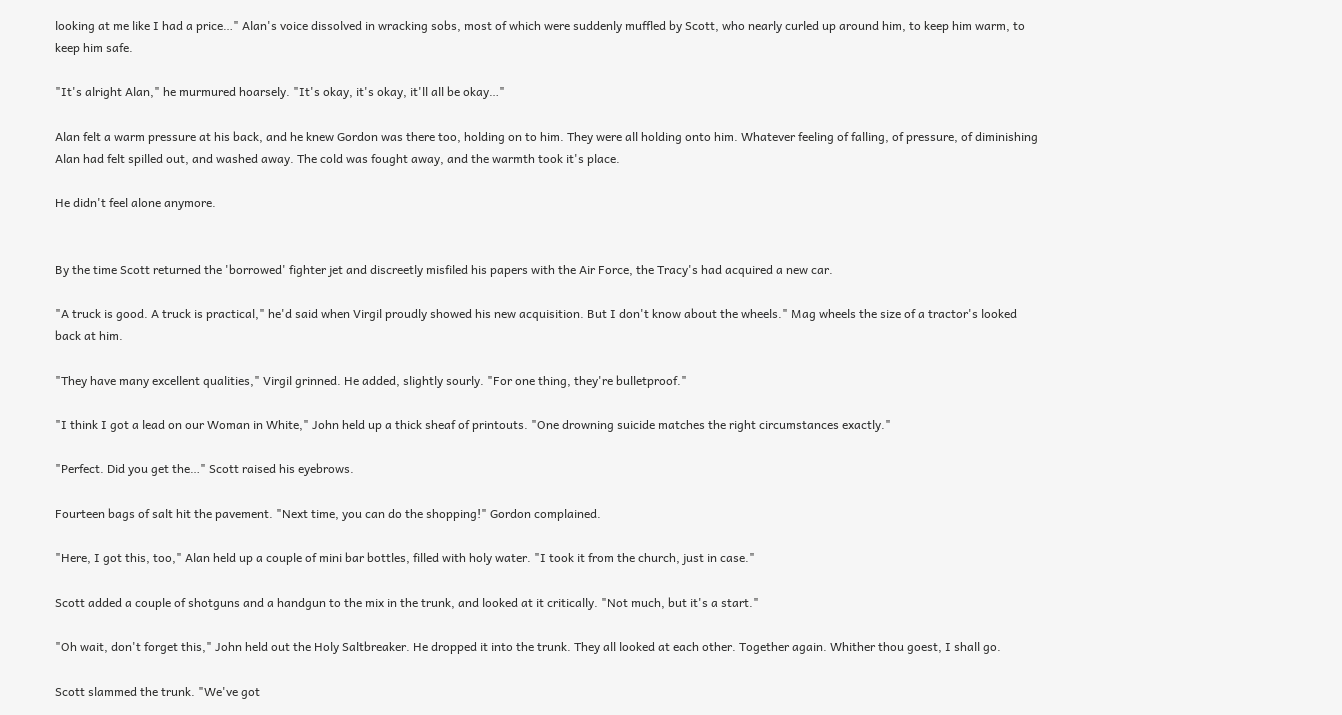looking at me like I had a price…" Alan's voice dissolved in wracking sobs, most of which were suddenly muffled by Scott, who nearly curled up around him, to keep him warm, to keep him safe.

"It's alright Alan," he murmured hoarsely. "It's okay, it's okay, it'll all be okay…"

Alan felt a warm pressure at his back, and he knew Gordon was there too, holding on to him. They were all holding onto him. Whatever feeling of falling, of pressure, of diminishing Alan had felt spilled out, and washed away. The cold was fought away, and the warmth took it's place.

He didn't feel alone anymore.


By the time Scott returned the 'borrowed' fighter jet and discreetly misfiled his papers with the Air Force, the Tracy's had acquired a new car.

"A truck is good. A truck is practical," he'd said when Virgil proudly showed his new acquisition. But I don't know about the wheels." Mag wheels the size of a tractor's looked back at him.

"They have many excellent qualities," Virgil grinned. He added, slightly sourly. "For one thing, they're bulletproof."

"I think I got a lead on our Woman in White," John held up a thick sheaf of printouts. "One drowning suicide matches the right circumstances exactly."

"Perfect. Did you get the…" Scott raised his eyebrows.

Fourteen bags of salt hit the pavement. "Next time, you can do the shopping!" Gordon complained.

"Here, I got this, too," Alan held up a couple of mini bar bottles, filled with holy water. "I took it from the church, just in case."

Scott added a couple of shotguns and a handgun to the mix in the trunk, and looked at it critically. "Not much, but it's a start."

"Oh wait, don't forget this," John held out the Holy Saltbreaker. He dropped it into the trunk. They all looked at each other. Together again. Whither thou goest, I shall go.

Scott slammed the trunk. "We've got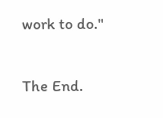work to do."


The End.